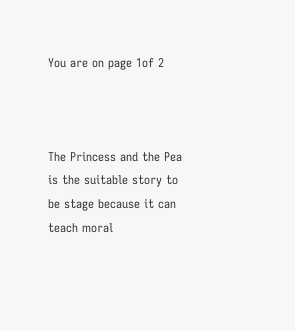You are on page 1of 2



The Princess and the Pea is the suitable story to be stage because it can
teach moral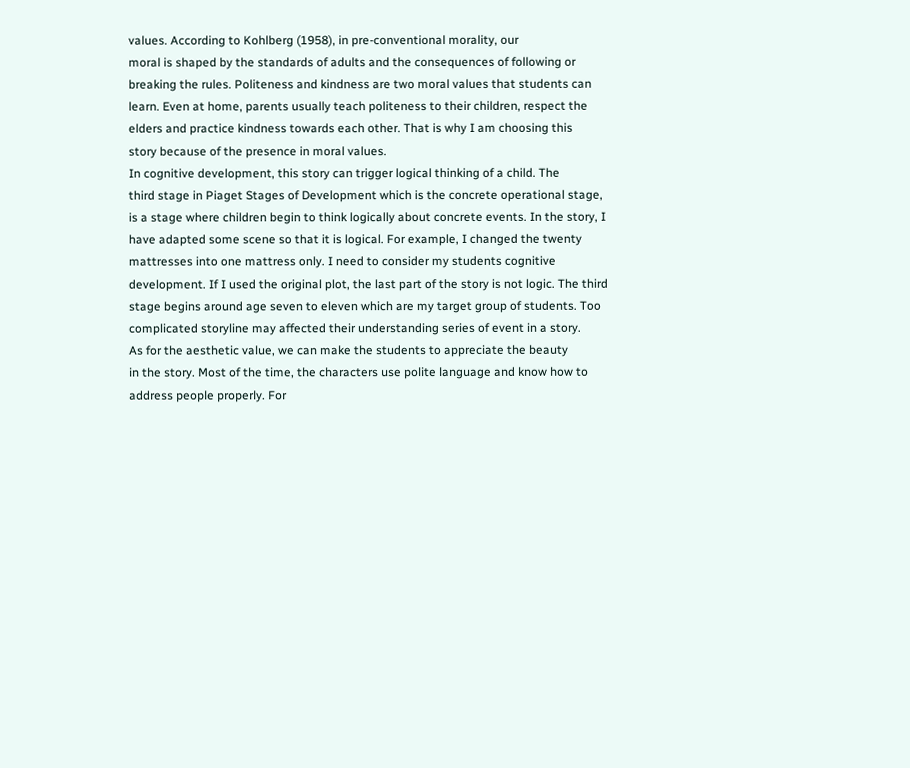values. According to Kohlberg (1958), in pre-conventional morality, our
moral is shaped by the standards of adults and the consequences of following or
breaking the rules. Politeness and kindness are two moral values that students can
learn. Even at home, parents usually teach politeness to their children, respect the
elders and practice kindness towards each other. That is why I am choosing this
story because of the presence in moral values.
In cognitive development, this story can trigger logical thinking of a child. The
third stage in Piaget Stages of Development which is the concrete operational stage,
is a stage where children begin to think logically about concrete events. In the story, I
have adapted some scene so that it is logical. For example, I changed the twenty
mattresses into one mattress only. I need to consider my students cognitive
development. If I used the original plot, the last part of the story is not logic. The third
stage begins around age seven to eleven which are my target group of students. Too
complicated storyline may affected their understanding series of event in a story.
As for the aesthetic value, we can make the students to appreciate the beauty
in the story. Most of the time, the characters use polite language and know how to
address people properly. For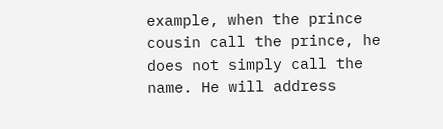example, when the prince cousin call the prince, he
does not simply call the name. He will address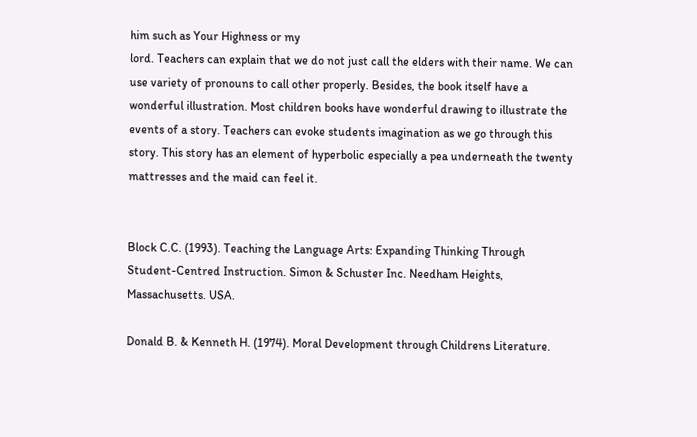him such as Your Highness or my
lord. Teachers can explain that we do not just call the elders with their name. We can
use variety of pronouns to call other properly. Besides, the book itself have a
wonderful illustration. Most children books have wonderful drawing to illustrate the
events of a story. Teachers can evoke students imagination as we go through this
story. This story has an element of hyperbolic especially a pea underneath the twenty
mattresses and the maid can feel it.


Block C.C. (1993). Teaching the Language Arts: Expanding Thinking Through
Student-Centred Instruction. Simon & Schuster Inc. Needham Heights,
Massachusetts. USA.

Donald B. & Kenneth H. (1974). Moral Development through Childrens Literature.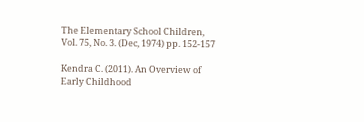The Elementary School Children, Vol. 75, No. 3. (Dec, 1974) pp. 152-157

Kendra C. (2011). An Overview of Early Childhood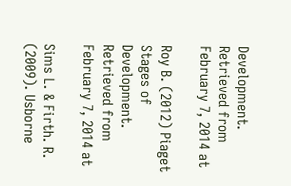Development.
Retrieved from February 7, 2014 at

Roy B. (2012) Piaget Stages of Development. Retrieved from February 7, 2014 at

Sims L. & Firth. R. (2009). Usborne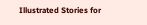Illustrated Stories for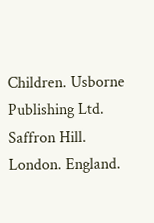Children. Usborne
Publishing Ltd. Saffron Hill. London. England.